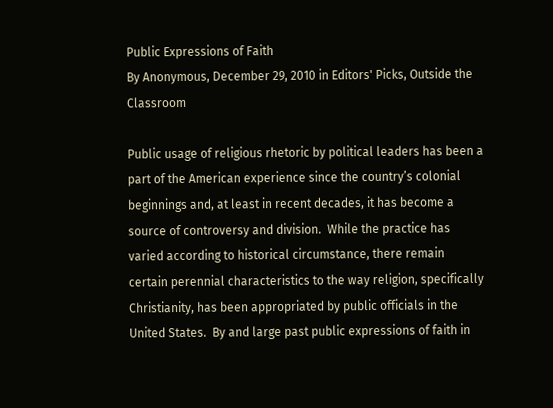Public Expressions of Faith
By Anonymous, December 29, 2010 in Editors' Picks, Outside the Classroom

Public usage of religious rhetoric by political leaders has been a part of the American experience since the country’s colonial beginnings and, at least in recent decades, it has become a source of controversy and division.  While the practice has varied according to historical circumstance, there remain certain perennial characteristics to the way religion, specifically Christianity, has been appropriated by public officials in the United States.  By and large past public expressions of faith in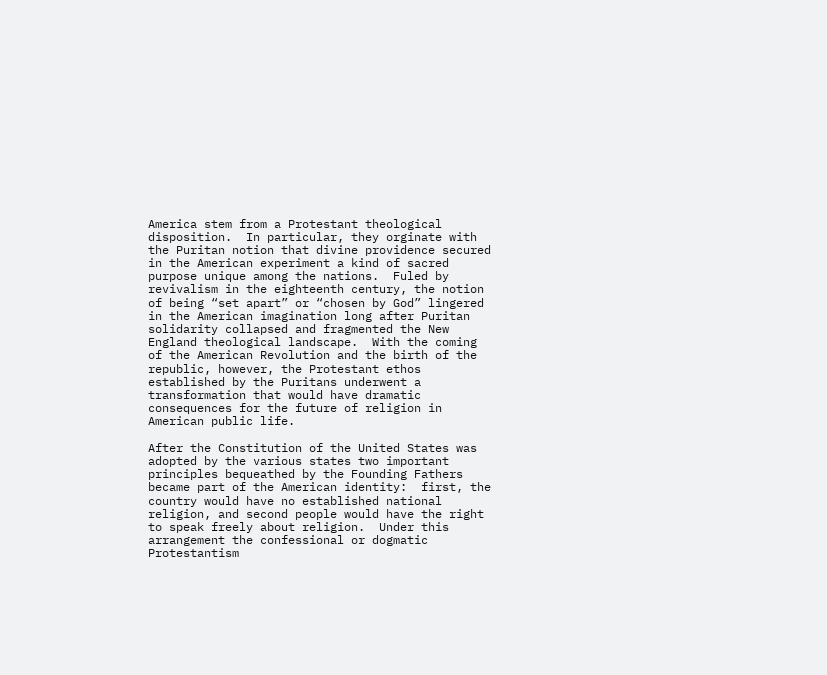America stem from a Protestant theological disposition.  In particular, they orginate with the Puritan notion that divine providence secured in the American experiment a kind of sacred purpose unique among the nations.  Fuled by revivalism in the eighteenth century, the notion of being “set apart” or “chosen by God” lingered in the American imagination long after Puritan solidarity collapsed and fragmented the New England theological landscape.  With the coming of the American Revolution and the birth of the republic, however, the Protestant ethos established by the Puritans underwent a transformation that would have dramatic consequences for the future of religion in American public life.

After the Constitution of the United States was adopted by the various states two important principles bequeathed by the Founding Fathers became part of the American identity:  first, the country would have no established national religion, and second people would have the right to speak freely about religion.  Under this arrangement the confessional or dogmatic Protestantism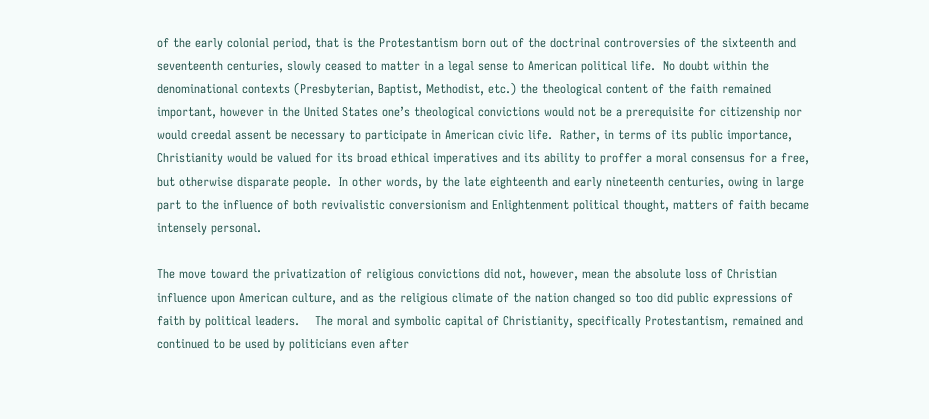of the early colonial period, that is the Protestantism born out of the doctrinal controversies of the sixteenth and seventeenth centuries, slowly ceased to matter in a legal sense to American political life.  No doubt within the denominational contexts (Presbyterian, Baptist, Methodist, etc.) the theological content of the faith remained important, however in the United States one’s theological convictions would not be a prerequisite for citizenship nor would creedal assent be necessary to participate in American civic life.  Rather, in terms of its public importance, Christianity would be valued for its broad ethical imperatives and its ability to proffer a moral consensus for a free, but otherwise disparate people.  In other words, by the late eighteenth and early nineteenth centuries, owing in large part to the influence of both revivalistic conversionism and Enlightenment political thought, matters of faith became intensely personal.

The move toward the privatization of religious convictions did not, however, mean the absolute loss of Christian influence upon American culture, and as the religious climate of the nation changed so too did public expressions of faith by political leaders.    The moral and symbolic capital of Christianity, specifically Protestantism, remained and continued to be used by politicians even after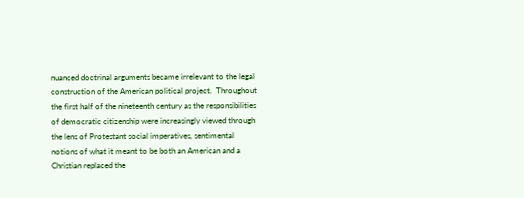nuanced doctrinal arguments became irrelevant to the legal construction of the American political project.  Throughout the first half of the nineteenth century as the responsibilities of democratic citizenship were increasingly viewed through the lens of Protestant social imperatives, sentimental notions of what it meant to be both an American and a Christian replaced the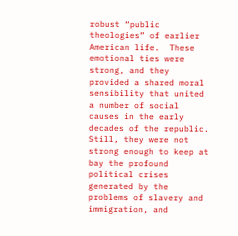robust “public theologies” of earlier American life.  These emotional ties were strong, and they provided a shared moral sensibility that united a number of social causes in the early decades of the republic.  Still, they were not strong enough to keep at bay the profound political crises generated by the problems of slavery and immigration, and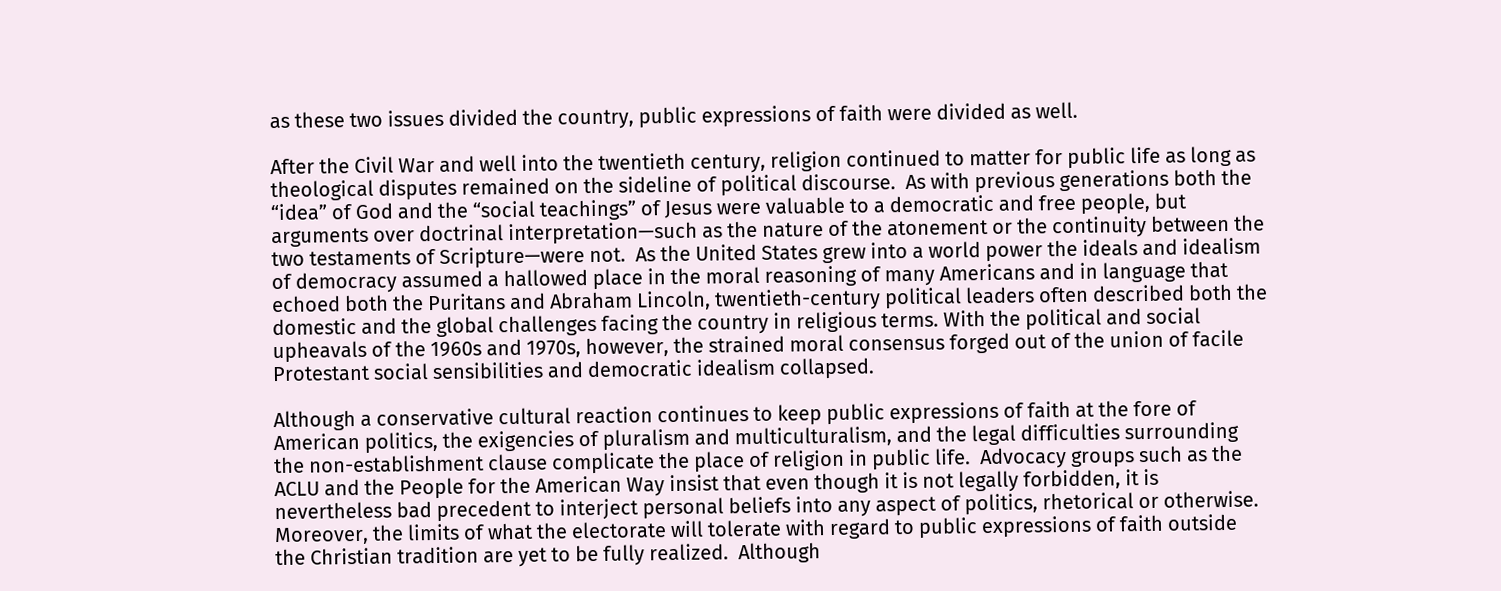as these two issues divided the country, public expressions of faith were divided as well.

After the Civil War and well into the twentieth century, religion continued to matter for public life as long as theological disputes remained on the sideline of political discourse.  As with previous generations both the “idea” of God and the “social teachings” of Jesus were valuable to a democratic and free people, but arguments over doctrinal interpretation—such as the nature of the atonement or the continuity between the two testaments of Scripture—were not.  As the United States grew into a world power the ideals and idealism of democracy assumed a hallowed place in the moral reasoning of many Americans and in language that echoed both the Puritans and Abraham Lincoln, twentieth-century political leaders often described both the domestic and the global challenges facing the country in religious terms. With the political and social upheavals of the 1960s and 1970s, however, the strained moral consensus forged out of the union of facile Protestant social sensibilities and democratic idealism collapsed.

Although a conservative cultural reaction continues to keep public expressions of faith at the fore of American politics, the exigencies of pluralism and multiculturalism, and the legal difficulties surrounding the non-establishment clause complicate the place of religion in public life.  Advocacy groups such as the ACLU and the People for the American Way insist that even though it is not legally forbidden, it is nevertheless bad precedent to interject personal beliefs into any aspect of politics, rhetorical or otherwise.  Moreover, the limits of what the electorate will tolerate with regard to public expressions of faith outside the Christian tradition are yet to be fully realized.  Although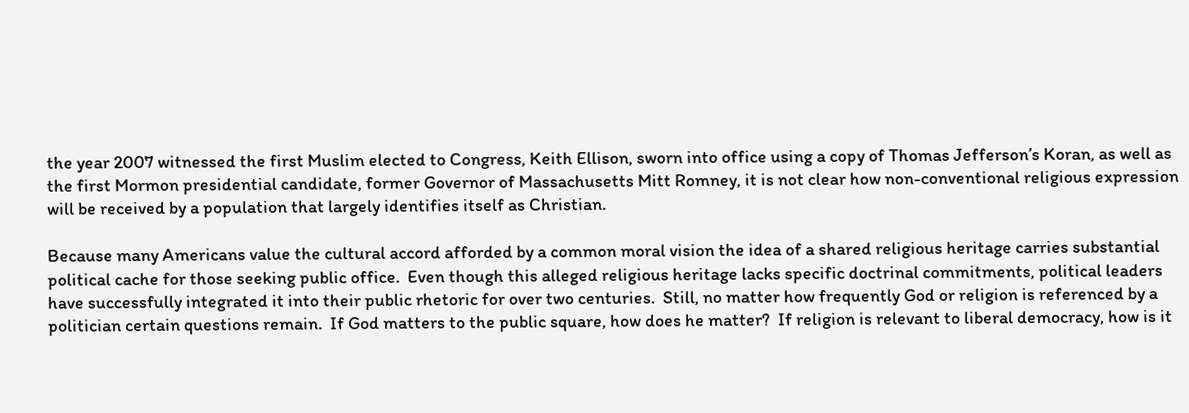the year 2007 witnessed the first Muslim elected to Congress, Keith Ellison, sworn into office using a copy of Thomas Jefferson’s Koran, as well as the first Mormon presidential candidate, former Governor of Massachusetts Mitt Romney, it is not clear how non-conventional religious expression will be received by a population that largely identifies itself as Christian.

Because many Americans value the cultural accord afforded by a common moral vision the idea of a shared religious heritage carries substantial political cache for those seeking public office.  Even though this alleged religious heritage lacks specific doctrinal commitments, political leaders have successfully integrated it into their public rhetoric for over two centuries.  Still, no matter how frequently God or religion is referenced by a politician certain questions remain.  If God matters to the public square, how does he matter?  If religion is relevant to liberal democracy, how is it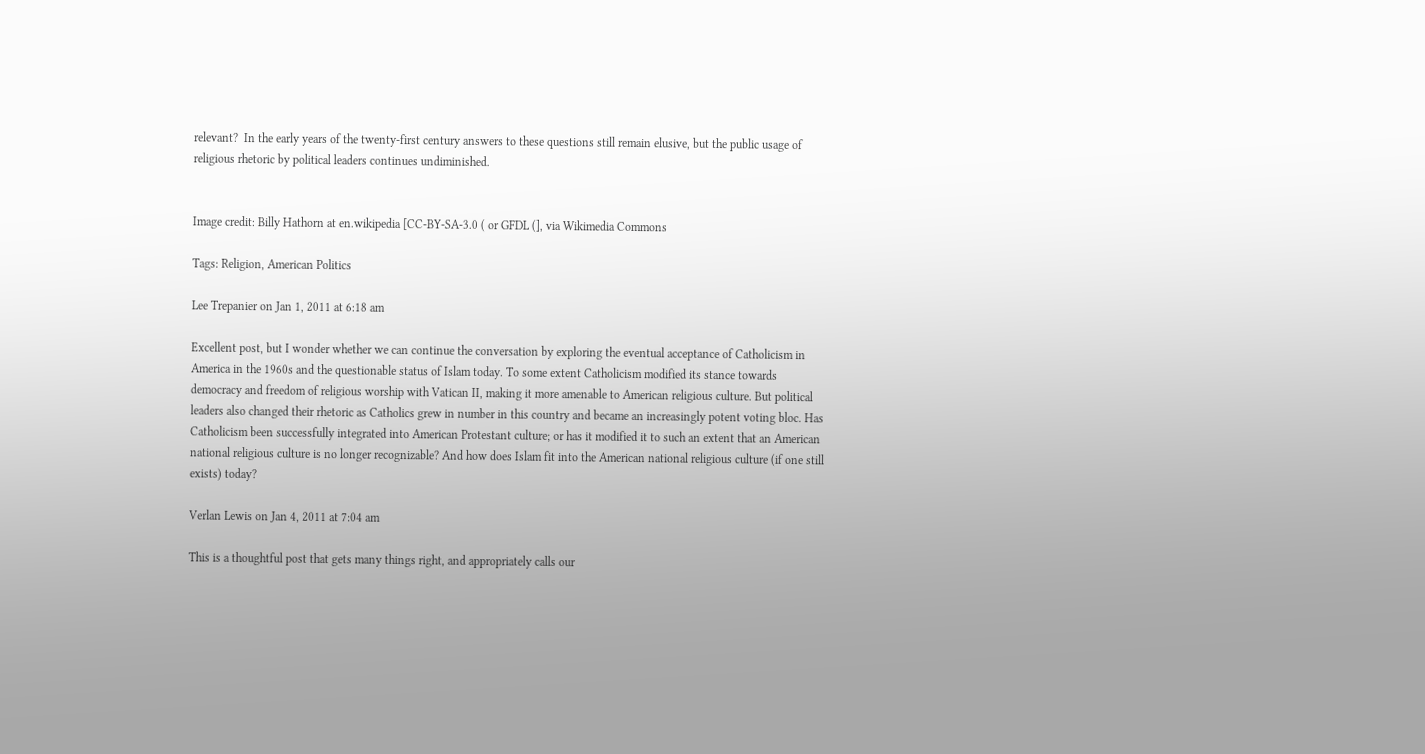relevant?  In the early years of the twenty-first century answers to these questions still remain elusive, but the public usage of religious rhetoric by political leaders continues undiminished.


Image credit: Billy Hathorn at en.wikipedia [CC-BY-SA-3.0 ( or GFDL (], via Wikimedia Commons

Tags: Religion, American Politics

Lee Trepanier on Jan 1, 2011 at 6:18 am

Excellent post, but I wonder whether we can continue the conversation by exploring the eventual acceptance of Catholicism in America in the 1960s and the questionable status of Islam today. To some extent Catholicism modified its stance towards democracy and freedom of religious worship with Vatican II, making it more amenable to American religious culture. But political leaders also changed their rhetoric as Catholics grew in number in this country and became an increasingly potent voting bloc. Has Catholicism been successfully integrated into American Protestant culture; or has it modified it to such an extent that an American national religious culture is no longer recognizable? And how does Islam fit into the American national religious culture (if one still exists) today?

Verlan Lewis on Jan 4, 2011 at 7:04 am

This is a thoughtful post that gets many things right, and appropriately calls our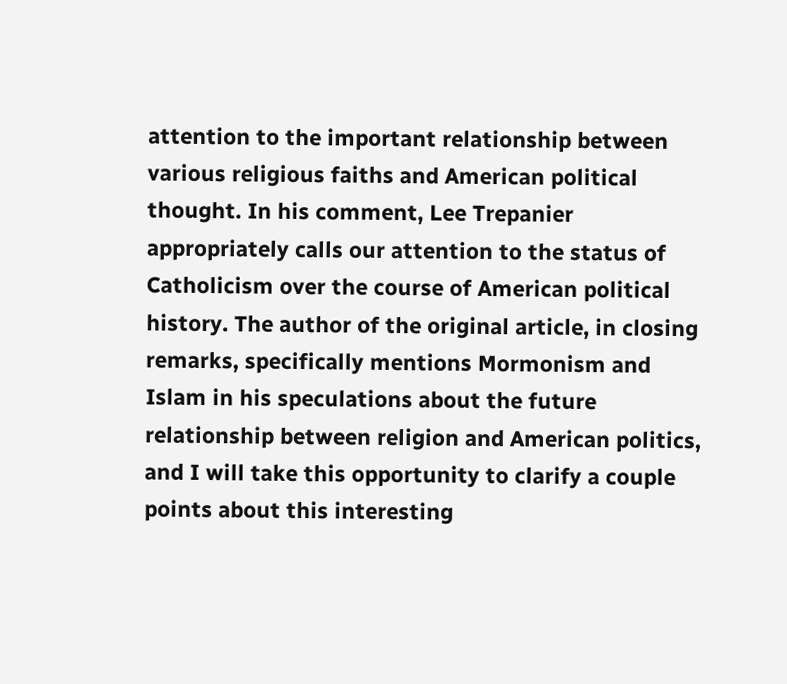attention to the important relationship between various religious faiths and American political thought. In his comment, Lee Trepanier appropriately calls our attention to the status of Catholicism over the course of American political history. The author of the original article, in closing remarks, specifically mentions Mormonism and Islam in his speculations about the future relationship between religion and American politics, and I will take this opportunity to clarify a couple points about this interesting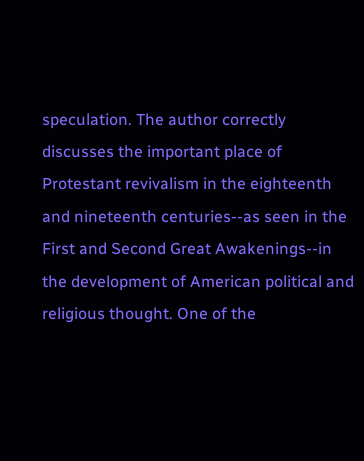speculation. The author correctly discusses the important place of Protestant revivalism in the eighteenth and nineteenth centuries--as seen in the First and Second Great Awakenings--in the development of American political and religious thought. One of the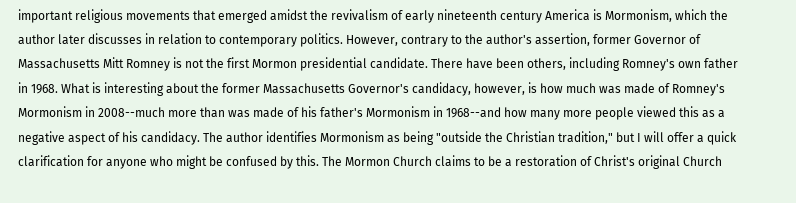important religious movements that emerged amidst the revivalism of early nineteenth century America is Mormonism, which the author later discusses in relation to contemporary politics. However, contrary to the author's assertion, former Governor of Massachusetts Mitt Romney is not the first Mormon presidential candidate. There have been others, including Romney's own father in 1968. What is interesting about the former Massachusetts Governor's candidacy, however, is how much was made of Romney's Mormonism in 2008--much more than was made of his father's Mormonism in 1968--and how many more people viewed this as a negative aspect of his candidacy. The author identifies Mormonism as being "outside the Christian tradition," but I will offer a quick clarification for anyone who might be confused by this. The Mormon Church claims to be a restoration of Christ's original Church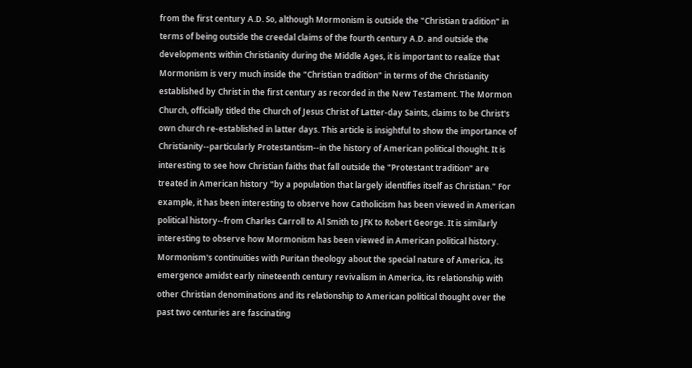from the first century A.D. So, although Mormonism is outside the "Christian tradition" in terms of being outside the creedal claims of the fourth century A.D. and outside the developments within Christianity during the Middle Ages, it is important to realize that Mormonism is very much inside the "Christian tradition" in terms of the Christianity established by Christ in the first century as recorded in the New Testament. The Mormon Church, officially titled the Church of Jesus Christ of Latter-day Saints, claims to be Christ's own church re-established in latter days. This article is insightful to show the importance of Christianity--particularly Protestantism--in the history of American political thought. It is interesting to see how Christian faiths that fall outside the "Protestant tradition" are treated in American history "by a population that largely identifies itself as Christian." For example, it has been interesting to observe how Catholicism has been viewed in American political history--from Charles Carroll to Al Smith to JFK to Robert George. It is similarly interesting to observe how Mormonism has been viewed in American political history. Mormonism's continuities with Puritan theology about the special nature of America, its emergence amidst early nineteenth century revivalism in America, its relationship with other Christian denominations and its relationship to American political thought over the past two centuries are fascinating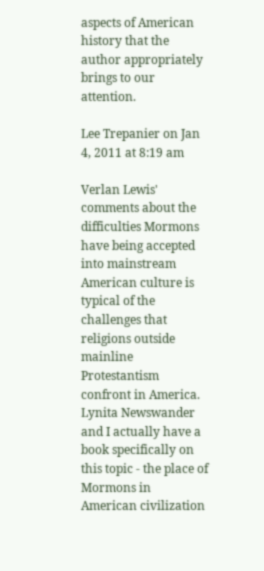aspects of American history that the author appropriately brings to our attention.

Lee Trepanier on Jan 4, 2011 at 8:19 am

Verlan Lewis' comments about the difficulties Mormons have being accepted into mainstream American culture is typical of the challenges that religions outside mainline Protestantism confront in America. Lynita Newswander and I actually have a book specifically on this topic - the place of Mormons in American civilization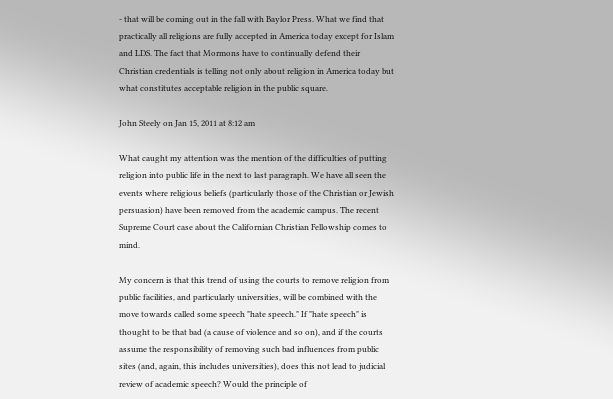- that will be coming out in the fall with Baylor Press. What we find that practically all religions are fully accepted in America today except for Islam and LDS. The fact that Mormons have to continually defend their Christian credentials is telling not only about religion in America today but what constitutes acceptable religion in the public square.

John Steely on Jan 15, 2011 at 8:12 am

What caught my attention was the mention of the difficulties of putting religion into public life in the next to last paragraph. We have all seen the events where religious beliefs (particularly those of the Christian or Jewish persuasion) have been removed from the academic campus. The recent Supreme Court case about the Californian Christian Fellowship comes to mind.

My concern is that this trend of using the courts to remove religion from public facilities, and particularly universities, will be combined with the move towards called some speech "hate speech." If "hate speech" is thought to be that bad (a cause of violence and so on), and if the courts assume the responsibility of removing such bad influences from public sites (and, again, this includes universities), does this not lead to judicial review of academic speech? Would the principle of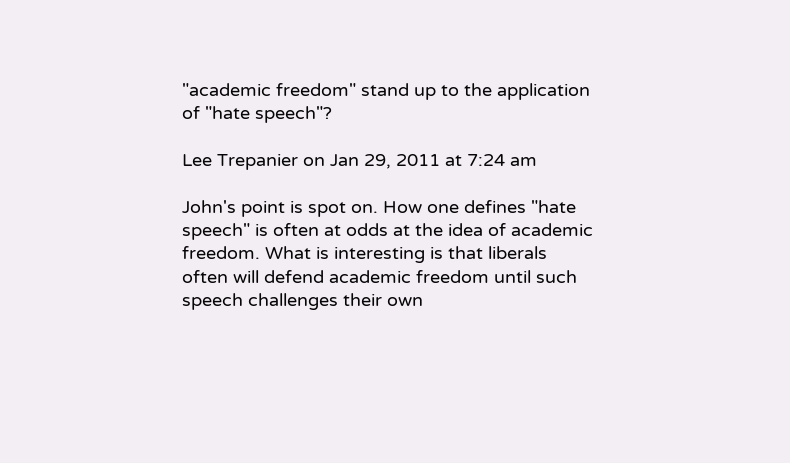"academic freedom" stand up to the application of "hate speech"?

Lee Trepanier on Jan 29, 2011 at 7:24 am

John's point is spot on. How one defines "hate speech" is often at odds at the idea of academic freedom. What is interesting is that liberals often will defend academic freedom until such speech challenges their own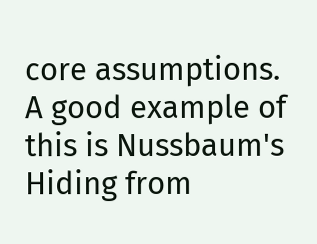core assumptions. A good example of this is Nussbaum's Hiding from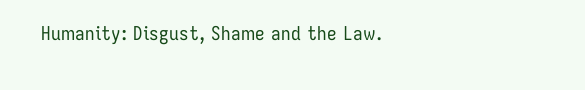Humanity: Disgust, Shame and the Law.